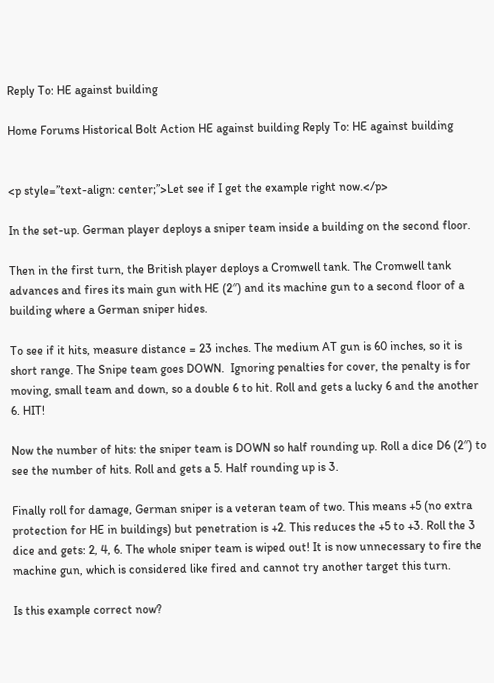Reply To: HE against building

Home Forums Historical Bolt Action HE against building Reply To: HE against building


<p style=”text-align: center;”>Let see if I get the example right now.</p>

In the set-up. German player deploys a sniper team inside a building on the second floor.

Then in the first turn, the British player deploys a Cromwell tank. The Cromwell tank advances and fires its main gun with HE (2″) and its machine gun to a second floor of a building where a German sniper hides.

To see if it hits, measure distance = 23 inches. The medium AT gun is 60 inches, so it is short range. The Snipe team goes DOWN.  Ignoring penalties for cover, the penalty is for moving, small team and down, so a double 6 to hit. Roll and gets a lucky 6 and the another 6. HIT!

Now the number of hits: the sniper team is DOWN so half rounding up. Roll a dice D6 (2″) to see the number of hits. Roll and gets a 5. Half rounding up is 3.

Finally roll for damage, German sniper is a veteran team of two. This means +5 (no extra protection for HE in buildings) but penetration is +2. This reduces the +5 to +3. Roll the 3 dice and gets: 2, 4, 6. The whole sniper team is wiped out! It is now unnecessary to fire the machine gun, which is considered like fired and cannot try another target this turn.

Is this example correct now?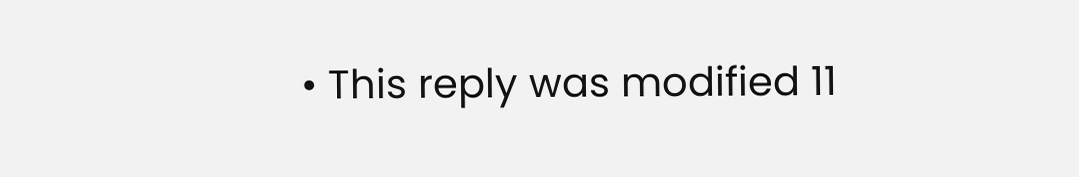• This reply was modified 11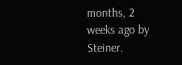months, 2 weeks ago by Steiner.